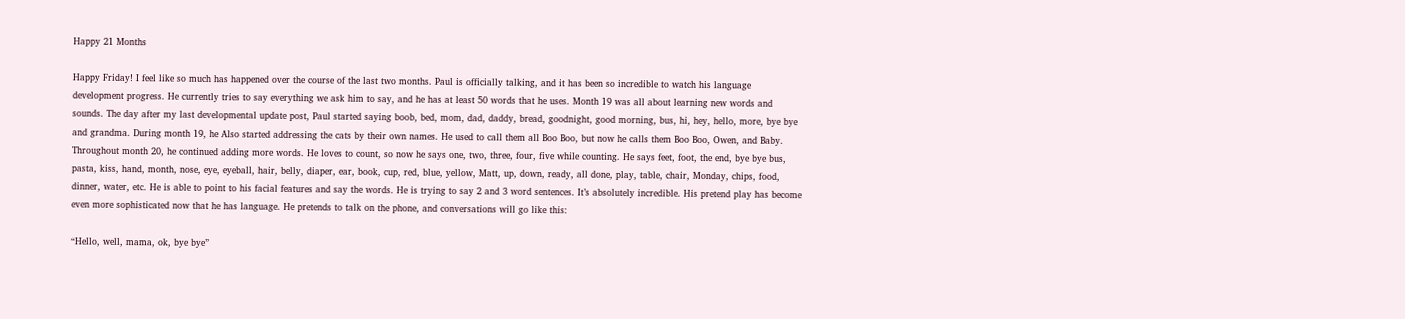Happy 21 Months

Happy Friday! I feel like so much has happened over the course of the last two months. Paul is officially talking, and it has been so incredible to watch his language development progress. He currently tries to say everything we ask him to say, and he has at least 50 words that he uses. Month 19 was all about learning new words and sounds. The day after my last developmental update post, Paul started saying boob, bed, mom, dad, daddy, bread, goodnight, good morning, bus, hi, hey, hello, more, bye bye and grandma. During month 19, he Also started addressing the cats by their own names. He used to call them all Boo Boo, but now he calls them Boo Boo, Owen, and Baby. Throughout month 20, he continued adding more words. He loves to count, so now he says one, two, three, four, five while counting. He says feet, foot, the end, bye bye bus, pasta, kiss, hand, month, nose, eye, eyeball, hair, belly, diaper, ear, book, cup, red, blue, yellow, Matt, up, down, ready, all done, play, table, chair, Monday, chips, food, dinner, water, etc. He is able to point to his facial features and say the words. He is trying to say 2 and 3 word sentences. It’s absolutely incredible. His pretend play has become even more sophisticated now that he has language. He pretends to talk on the phone, and conversations will go like this:

“Hello, well, mama, ok, bye bye”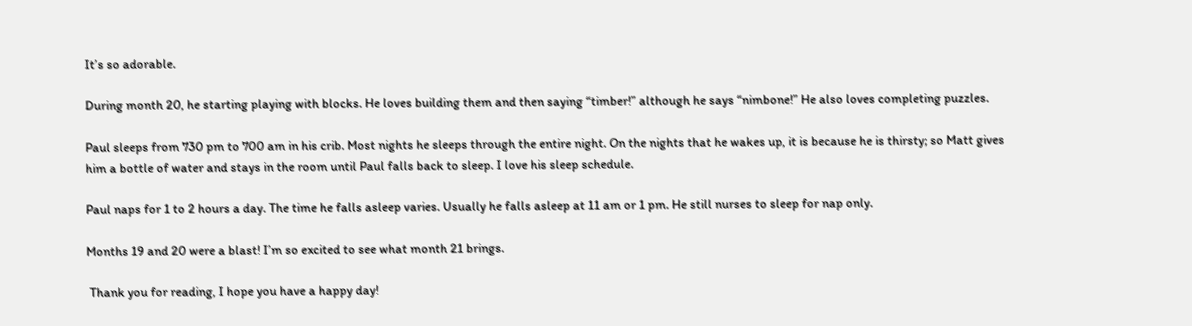It’s so adorable.

During month 20, he starting playing with blocks. He loves building them and then saying “timber!” although he says “nimbone!” He also loves completing puzzles.

Paul sleeps from 730 pm to 700 am in his crib. Most nights he sleeps through the entire night. On the nights that he wakes up, it is because he is thirsty; so Matt gives him a bottle of water and stays in the room until Paul falls back to sleep. I love his sleep schedule.

Paul naps for 1 to 2 hours a day. The time he falls asleep varies. Usually he falls asleep at 11 am or 1 pm. He still nurses to sleep for nap only.

Months 19 and 20 were a blast! I’m so excited to see what month 21 brings.

 Thank you for reading, I hope you have a happy day!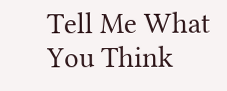Tell Me What You Think